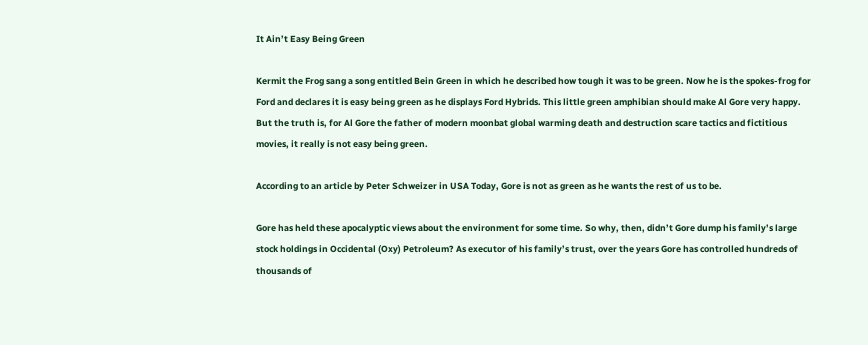It Ain’t Easy Being Green

Kermit the Frog sang a song entitled Bein Green in which he described how tough it was to be green. Now he is the spokes-frog for Ford and declares it is easy being green as he displays Ford Hybrids. This little green amphibian should make Al Gore very happy. But the truth is, for Al Gore the father of modern moonbat global warming death and destruction scare tactics and fictitious movies, it really is not easy being green.

According to an article by Peter Schweizer in USA Today, Gore is not as green as he wants the rest of us to be.

Gore has held these apocalyptic views about the environment for some time. So why, then, didn’t Gore dump his family’s large stock holdings in Occidental (Oxy) Petroleum? As executor of his family’s trust, over the years Gore has controlled hundreds of thousands of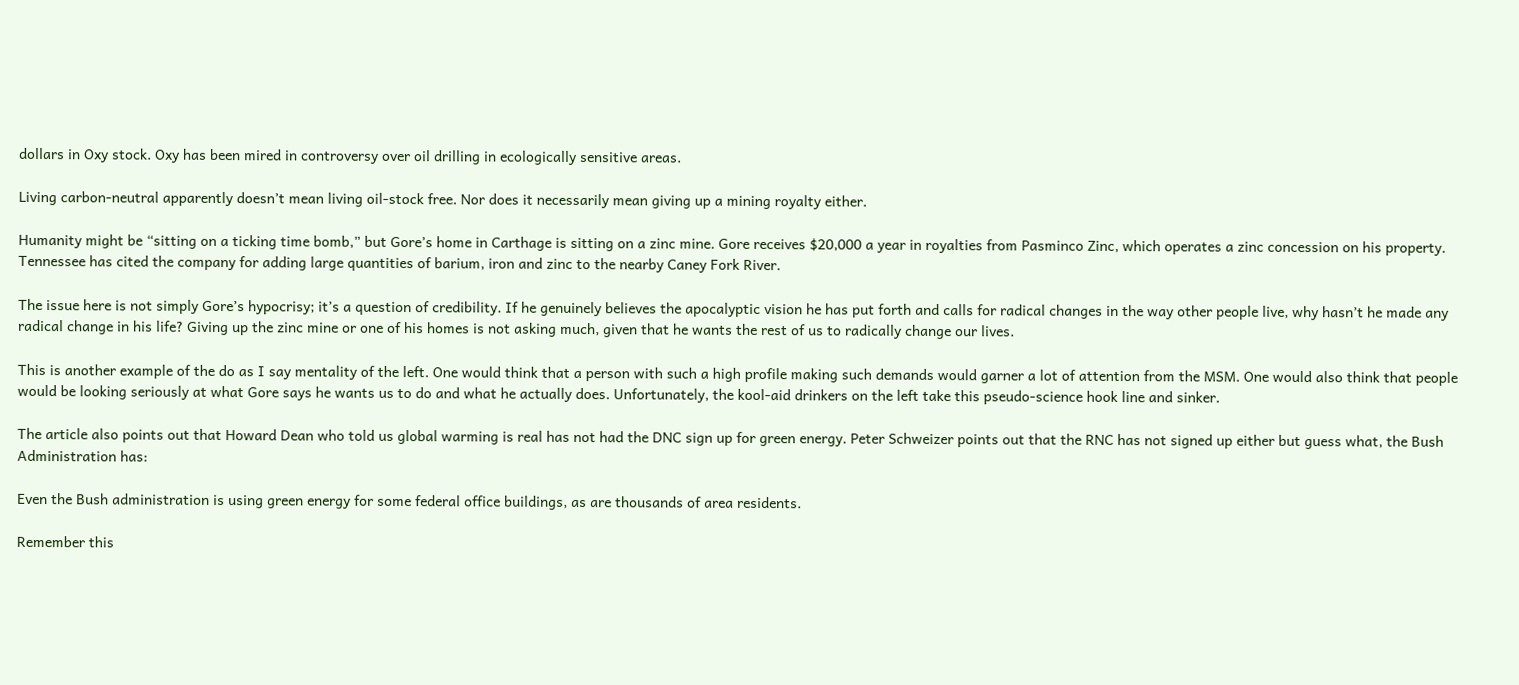dollars in Oxy stock. Oxy has been mired in controversy over oil drilling in ecologically sensitive areas.

Living carbon-neutral apparently doesn’t mean living oil-stock free. Nor does it necessarily mean giving up a mining royalty either.

Humanity might be “sitting on a ticking time bomb,” but Gore’s home in Carthage is sitting on a zinc mine. Gore receives $20,000 a year in royalties from Pasminco Zinc, which operates a zinc concession on his property. Tennessee has cited the company for adding large quantities of barium, iron and zinc to the nearby Caney Fork River.

The issue here is not simply Gore’s hypocrisy; it’s a question of credibility. If he genuinely believes the apocalyptic vision he has put forth and calls for radical changes in the way other people live, why hasn’t he made any radical change in his life? Giving up the zinc mine or one of his homes is not asking much, given that he wants the rest of us to radically change our lives.

This is another example of the do as I say mentality of the left. One would think that a person with such a high profile making such demands would garner a lot of attention from the MSM. One would also think that people would be looking seriously at what Gore says he wants us to do and what he actually does. Unfortunately, the kool-aid drinkers on the left take this pseudo-science hook line and sinker.

The article also points out that Howard Dean who told us global warming is real has not had the DNC sign up for green energy. Peter Schweizer points out that the RNC has not signed up either but guess what, the Bush Administration has:

Even the Bush administration is using green energy for some federal office buildings, as are thousands of area residents.

Remember this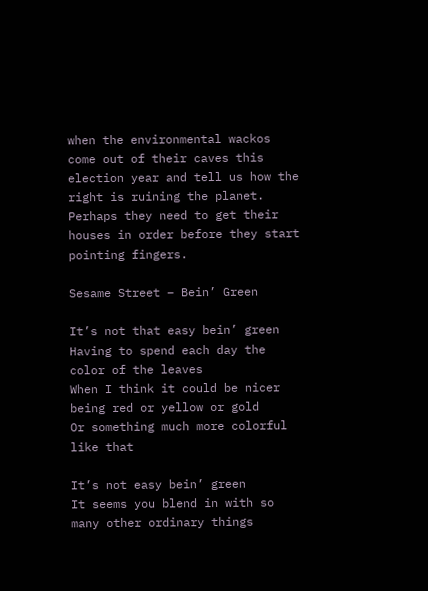when the environmental wackos come out of their caves this election year and tell us how the right is ruining the planet. Perhaps they need to get their houses in order before they start pointing fingers.

Sesame Street – Bein’ Green

It’s not that easy bein’ green
Having to spend each day the color of the leaves
When I think it could be nicer being red or yellow or gold
Or something much more colorful like that

It’s not easy bein’ green
It seems you blend in with so many other ordinary things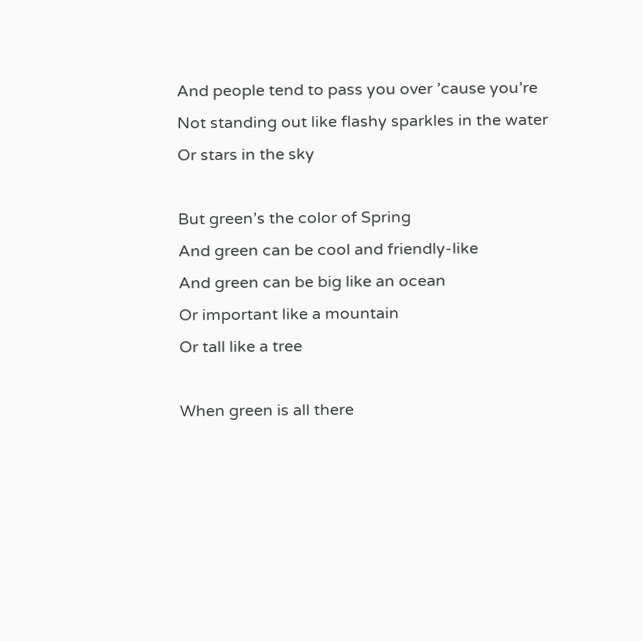And people tend to pass you over ’cause you’re
Not standing out like flashy sparkles in the water
Or stars in the sky

But green’s the color of Spring
And green can be cool and friendly-like
And green can be big like an ocean
Or important like a mountain
Or tall like a tree

When green is all there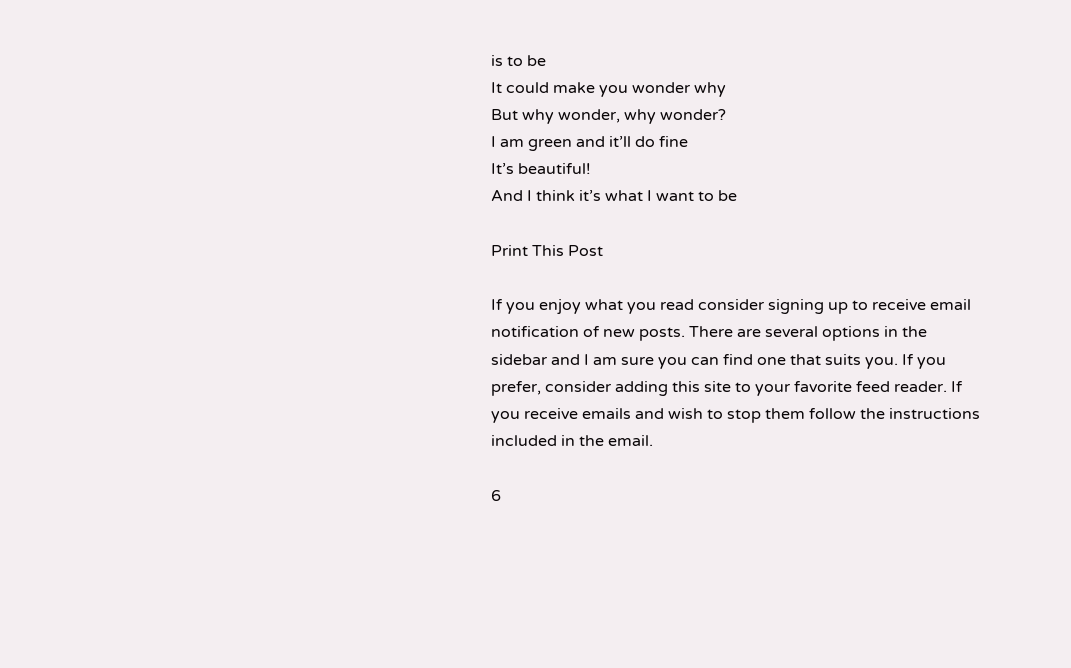is to be
It could make you wonder why
But why wonder, why wonder?
I am green and it’ll do fine
It’s beautiful!
And I think it’s what I want to be

Print This Post

If you enjoy what you read consider signing up to receive email notification of new posts. There are several options in the sidebar and I am sure you can find one that suits you. If you prefer, consider adding this site to your favorite feed reader. If you receive emails and wish to stop them follow the instructions included in the email.

6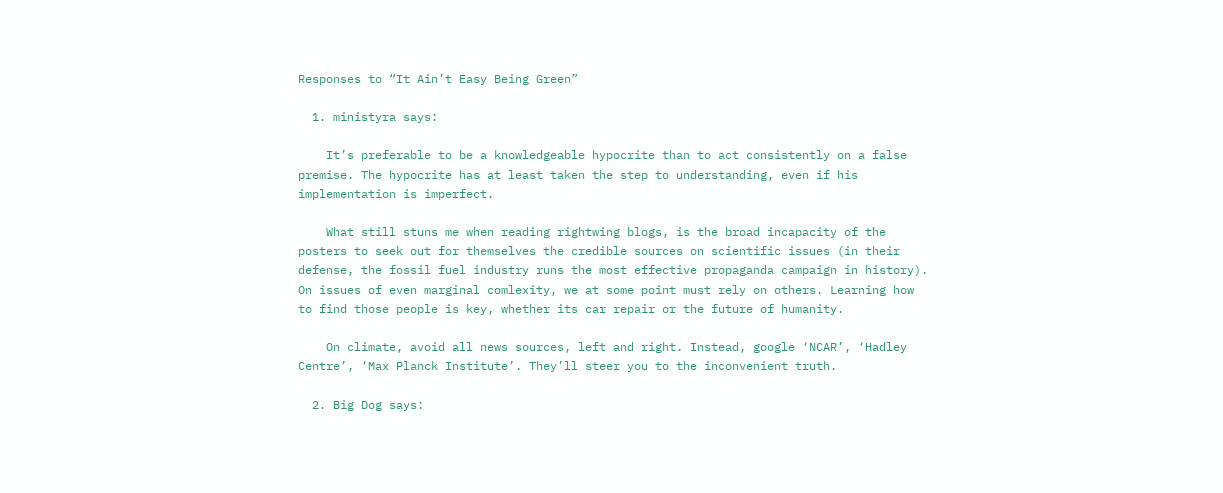Responses to “It Ain’t Easy Being Green”

  1. ministyra says:

    It’s preferable to be a knowledgeable hypocrite than to act consistently on a false premise. The hypocrite has at least taken the step to understanding, even if his implementation is imperfect.

    What still stuns me when reading rightwing blogs, is the broad incapacity of the posters to seek out for themselves the credible sources on scientific issues (in their defense, the fossil fuel industry runs the most effective propaganda campaign in history). On issues of even marginal comlexity, we at some point must rely on others. Learning how to find those people is key, whether its car repair or the future of humanity.

    On climate, avoid all news sources, left and right. Instead, google ‘NCAR’, ‘Hadley Centre’, ‘Max Planck Institute’. They’ll steer you to the inconvenient truth.

  2. Big Dog says: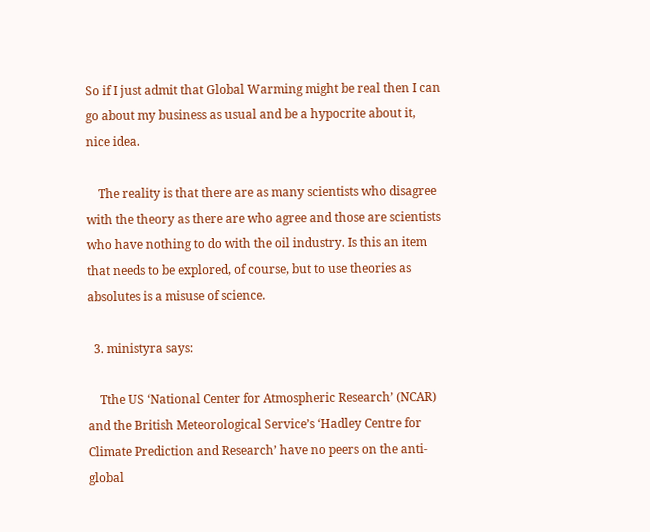So if I just admit that Global Warming might be real then I can go about my business as usual and be a hypocrite about it, nice idea.

    The reality is that there are as many scientists who disagree with the theory as there are who agree and those are scientists who have nothing to do with the oil industry. Is this an item that needs to be explored, of course, but to use theories as absolutes is a misuse of science.

  3. ministyra says:

    Tthe US ‘National Center for Atmospheric Research’ (NCAR) and the British Meteorological Service’s ‘Hadley Centre for Climate Prediction and Research’ have no peers on the anti-global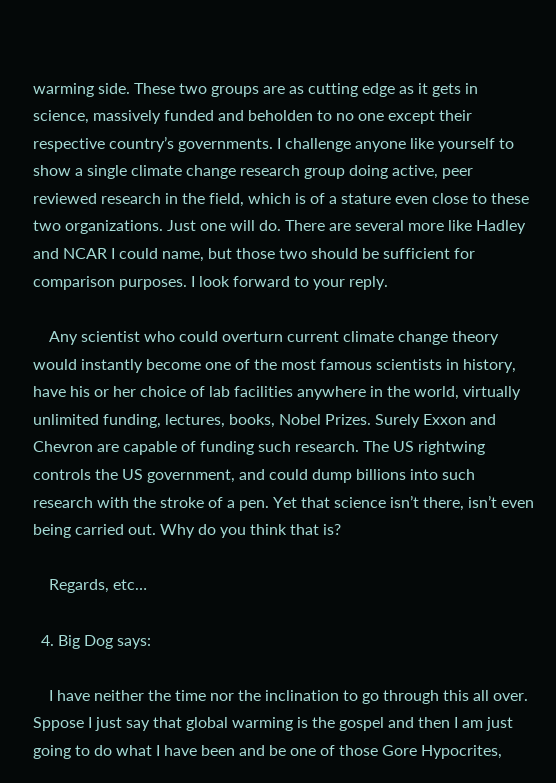warming side. These two groups are as cutting edge as it gets in science, massively funded and beholden to no one except their respective country’s governments. I challenge anyone like yourself to show a single climate change research group doing active, peer reviewed research in the field, which is of a stature even close to these two organizations. Just one will do. There are several more like Hadley and NCAR I could name, but those two should be sufficient for comparison purposes. I look forward to your reply.

    Any scientist who could overturn current climate change theory would instantly become one of the most famous scientists in history, have his or her choice of lab facilities anywhere in the world, virtually unlimited funding, lectures, books, Nobel Prizes. Surely Exxon and Chevron are capable of funding such research. The US rightwing controls the US government, and could dump billions into such research with the stroke of a pen. Yet that science isn’t there, isn’t even being carried out. Why do you think that is?

    Regards, etc…

  4. Big Dog says:

    I have neither the time nor the inclination to go through this all over. Sppose I just say that global warming is the gospel and then I am just going to do what I have been and be one of those Gore Hypocrites,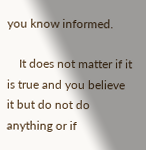you know informed.

    It does not matter if it is true and you believe it but do not do anything or if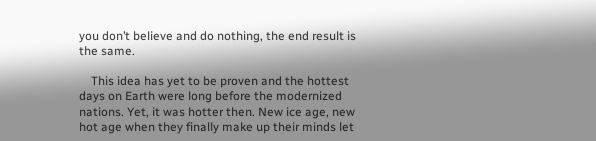you don’t believe and do nothing, the end result is the same.

    This idea has yet to be proven and the hottest days on Earth were long before the modernized nations. Yet, it was hotter then. New ice age, new hot age when they finally make up their minds let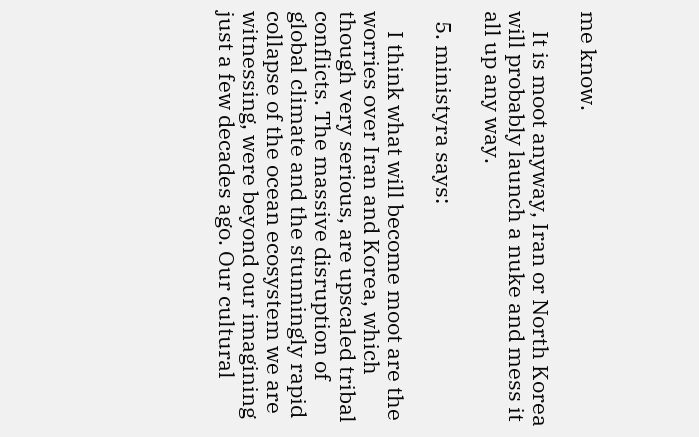me know.

    It is moot anyway, Iran or North Korea will probably launch a nuke and mess it all up any way.

  5. ministyra says:

    I think what will become moot are the worries over Iran and Korea, which though very serious, are upscaled tribal conflicts. The massive disruption of global climate and the stunningly rapid collapse of the ocean ecosystem we are witnessing, were beyond our imagining just a few decades ago. Our cultural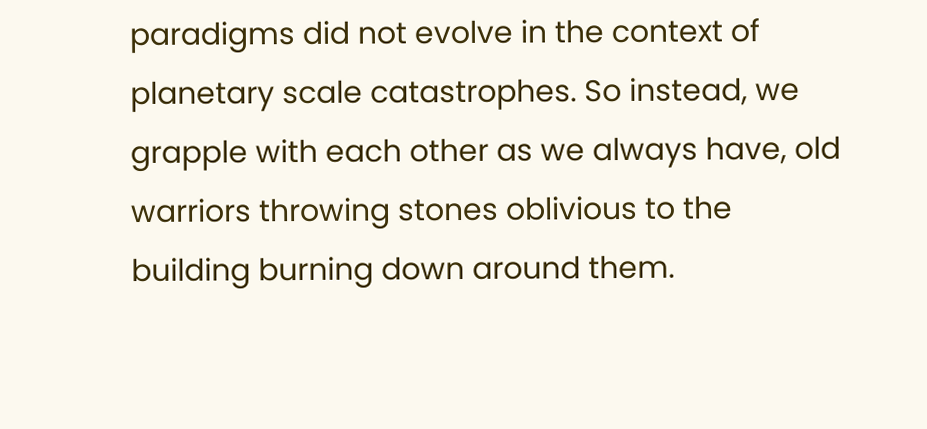paradigms did not evolve in the context of planetary scale catastrophes. So instead, we grapple with each other as we always have, old warriors throwing stones oblivious to the building burning down around them.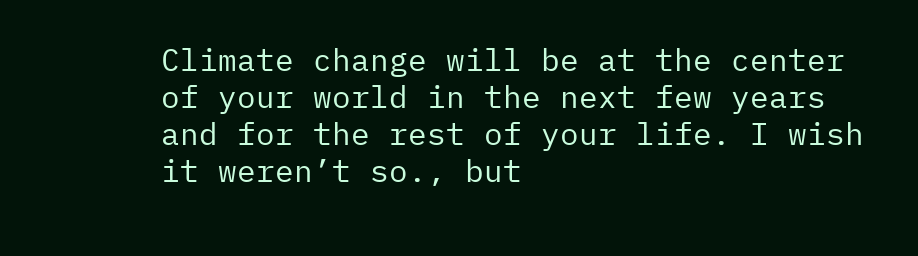Climate change will be at the center of your world in the next few years and for the rest of your life. I wish it weren’t so., but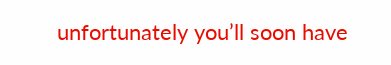unfortunately you’ll soon have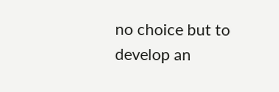no choice but to develop an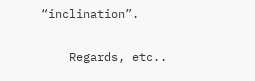“inclination”.

    Regards, etc..